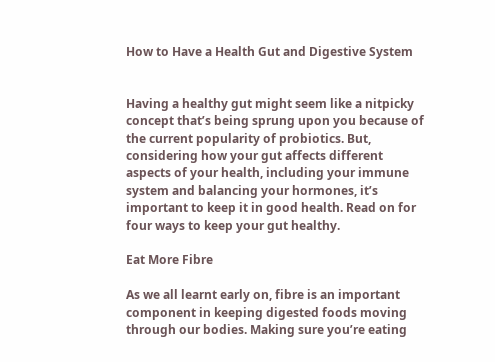How to Have a Health Gut and Digestive System


Having a healthy gut might seem like a nitpicky concept that’s being sprung upon you because of the current popularity of probiotics. But, considering how your gut affects different aspects of your health, including your immune system and balancing your hormones, it’s important to keep it in good health. Read on for four ways to keep your gut healthy.

Eat More Fibre

As we all learnt early on, fibre is an important component in keeping digested foods moving through our bodies. Making sure you’re eating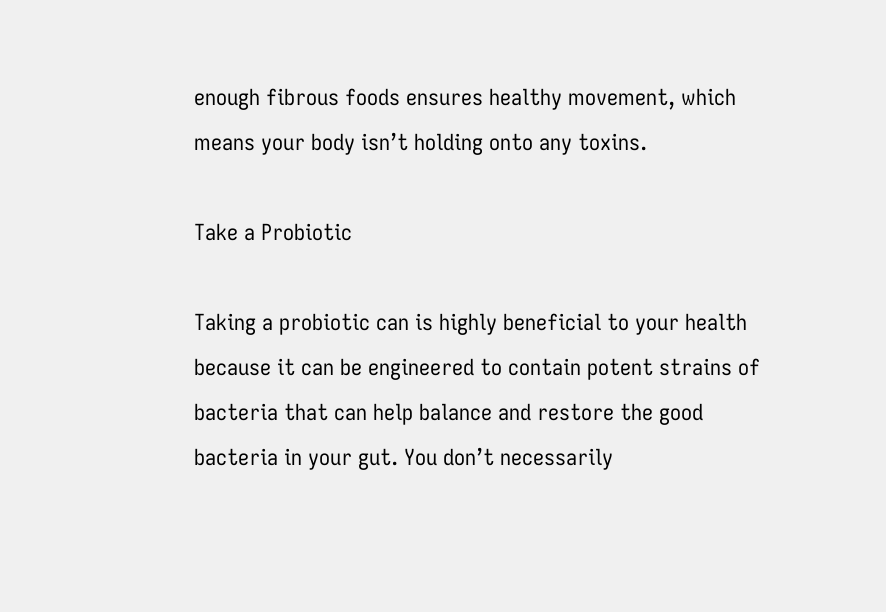enough fibrous foods ensures healthy movement, which means your body isn’t holding onto any toxins.

Take a Probiotic

Taking a probiotic can is highly beneficial to your health because it can be engineered to contain potent strains of bacteria that can help balance and restore the good bacteria in your gut. You don’t necessarily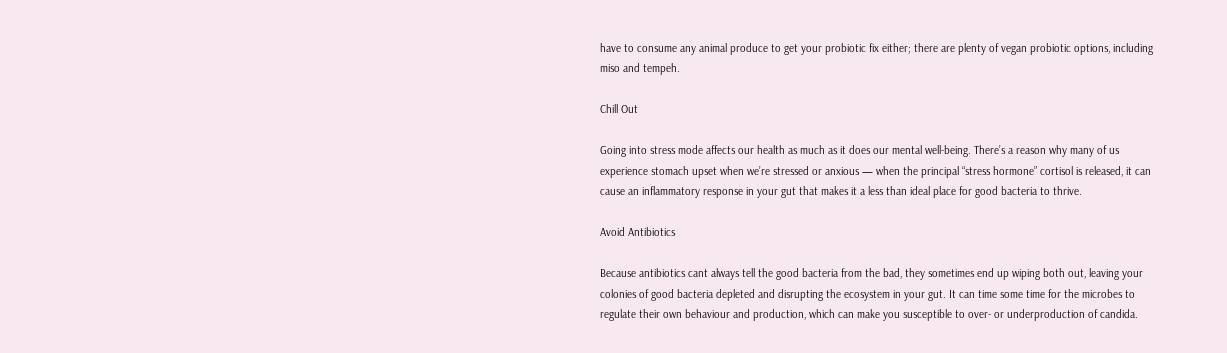have to consume any animal produce to get your probiotic fix either; there are plenty of vegan probiotic options, including miso and tempeh.

Chill Out

Going into stress mode affects our health as much as it does our mental well-being. There’s a reason why many of us experience stomach upset when we’re stressed or anxious — when the principal “stress hormone” cortisol is released, it can cause an inflammatory response in your gut that makes it a less than ideal place for good bacteria to thrive.

Avoid Antibiotics

Because antibiotics cant always tell the good bacteria from the bad, they sometimes end up wiping both out, leaving your colonies of good bacteria depleted and disrupting the ecosystem in your gut. It can time some time for the microbes to regulate their own behaviour and production, which can make you susceptible to over- or underproduction of candida.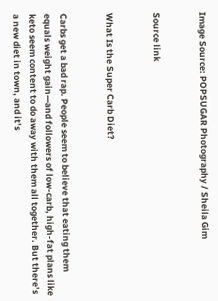Image Source: POPSUGAR Photography / Sheila Gim


Source link


What Is the Super Carb Diet?


Carbs get a bad rap. People seem to believe that eating them equals weight gain—and followers of low-carb, high-fat plans like keto seem content to do away with them all together. But there’s a new diet in town, and it’s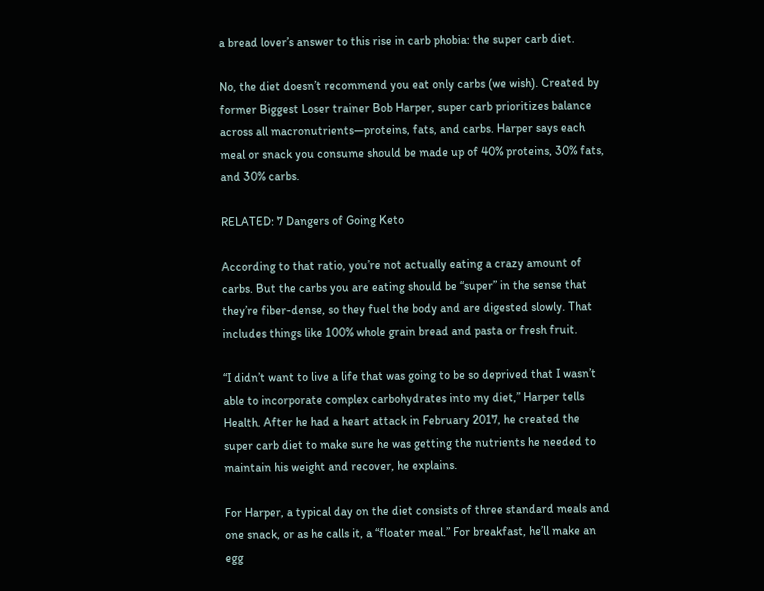a bread lover’s answer to this rise in carb phobia: the super carb diet.

No, the diet doesn’t recommend you eat only carbs (we wish). Created by former Biggest Loser trainer Bob Harper, super carb prioritizes balance across all macronutrients—proteins, fats, and carbs. Harper says each meal or snack you consume should be made up of 40% proteins, 30% fats, and 30% carbs.

RELATED: 7 Dangers of Going Keto

According to that ratio, you’re not actually eating a crazy amount of carbs. But the carbs you are eating should be “super” in the sense that they’re fiber-dense, so they fuel the body and are digested slowly. That includes things like 100% whole grain bread and pasta or fresh fruit.

“I didn’t want to live a life that was going to be so deprived that I wasn’t able to incorporate complex carbohydrates into my diet,” Harper tells Health. After he had a heart attack in February 2017, he created the super carb diet to make sure he was getting the nutrients he needed to maintain his weight and recover, he explains.

For Harper, a typical day on the diet consists of three standard meals and one snack, or as he calls it, a “floater meal.” For breakfast, he’ll make an egg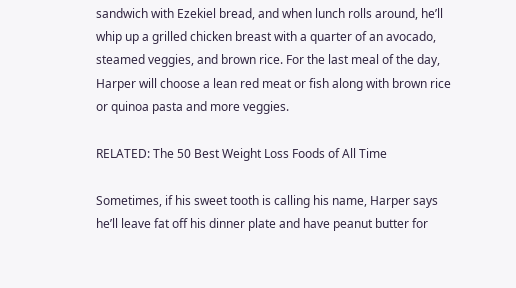sandwich with Ezekiel bread, and when lunch rolls around, he’ll whip up a grilled chicken breast with a quarter of an avocado, steamed veggies, and brown rice. For the last meal of the day, Harper will choose a lean red meat or fish along with brown rice or quinoa pasta and more veggies.

RELATED: The 50 Best Weight Loss Foods of All Time

Sometimes, if his sweet tooth is calling his name, Harper says he’ll leave fat off his dinner plate and have peanut butter for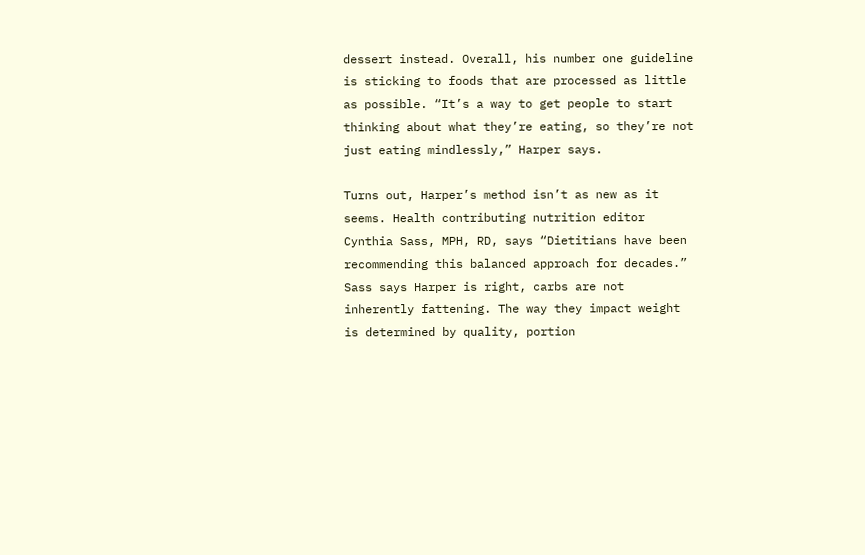dessert instead. Overall, his number one guideline is sticking to foods that are processed as little as possible. “It’s a way to get people to start thinking about what they’re eating, so they’re not just eating mindlessly,” Harper says.

Turns out, Harper’s method isn’t as new as it seems. Health contributing nutrition editor Cynthia Sass, MPH, RD, says “Dietitians have been recommending this balanced approach for decades.” Sass says Harper is right, carbs are not inherently fattening. The way they impact weight is determined by quality, portion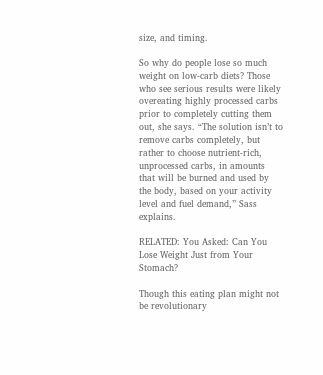size, and timing.

So why do people lose so much weight on low-carb diets? Those who see serious results were likely overeating highly processed carbs prior to completely cutting them out, she says. “The solution isn’t to remove carbs completely, but rather to choose nutrient-rich, unprocessed carbs, in amounts that will be burned and used by the body, based on your activity level and fuel demand,” Sass explains.

RELATED: You Asked: Can You Lose Weight Just from Your Stomach?

Though this eating plan might not be revolutionary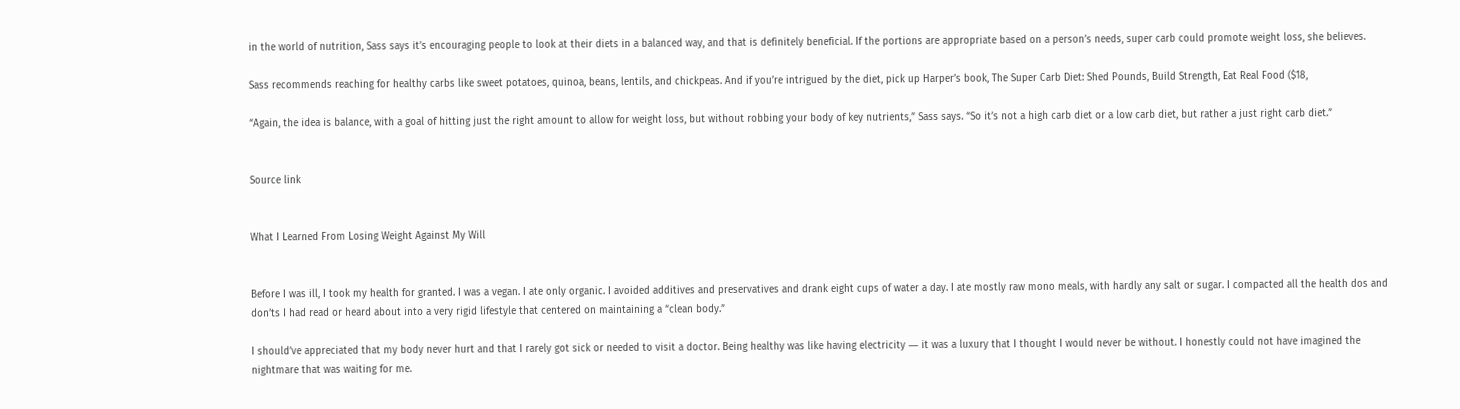in the world of nutrition, Sass says it’s encouraging people to look at their diets in a balanced way, and that is definitely beneficial. If the portions are appropriate based on a person’s needs, super carb could promote weight loss, she believes.

Sass recommends reaching for healthy carbs like sweet potatoes, quinoa, beans, lentils, and chickpeas. And if you’re intrigued by the diet, pick up Harper’s book, The Super Carb Diet: Shed Pounds, Build Strength, Eat Real Food ($18,

“Again, the idea is balance, with a goal of hitting just the right amount to allow for weight loss, but without robbing your body of key nutrients,” Sass says. “So it’s not a high carb diet or a low carb diet, but rather a just right carb diet.”


Source link


What I Learned From Losing Weight Against My Will


Before I was ill, I took my health for granted. I was a vegan. I ate only organic. I avoided additives and preservatives and drank eight cups of water a day. I ate mostly raw mono meals, with hardly any salt or sugar. I compacted all the health dos and don’ts I had read or heard about into a very rigid lifestyle that centered on maintaining a “clean body.”

I should’ve appreciated that my body never hurt and that I rarely got sick or needed to visit a doctor. Being healthy was like having electricity ― it was a luxury that I thought I would never be without. I honestly could not have imagined the nightmare that was waiting for me.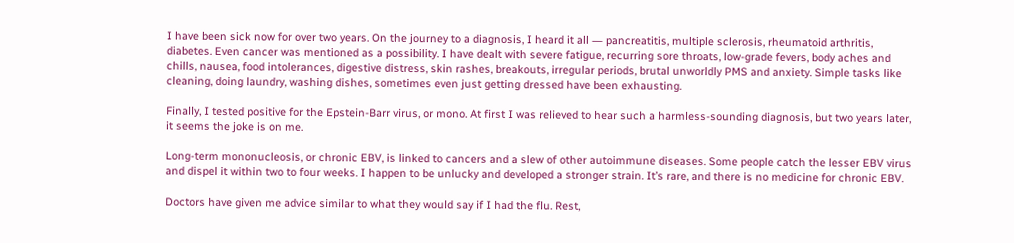I have been sick now for over two years. On the journey to a diagnosis, I heard it all ― pancreatitis, multiple sclerosis, rheumatoid arthritis, diabetes. Even cancer was mentioned as a possibility. I have dealt with severe fatigue, recurring sore throats, low-grade fevers, body aches and chills, nausea, food intolerances, digestive distress, skin rashes, breakouts, irregular periods, brutal unworldly PMS and anxiety. Simple tasks like cleaning, doing laundry, washing dishes, sometimes even just getting dressed have been exhausting.

Finally, I tested positive for the Epstein-Barr virus, or mono. At first I was relieved to hear such a harmless-sounding diagnosis, but two years later, it seems the joke is on me.

Long-term mononucleosis, or chronic EBV, is linked to cancers and a slew of other autoimmune diseases. Some people catch the lesser EBV virus and dispel it within two to four weeks. I happen to be unlucky and developed a stronger strain. It’s rare, and there is no medicine for chronic EBV.

Doctors have given me advice similar to what they would say if I had the flu. Rest,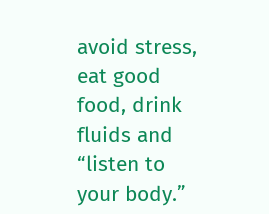avoid stress, eat good food, drink fluids and “listen to your body.”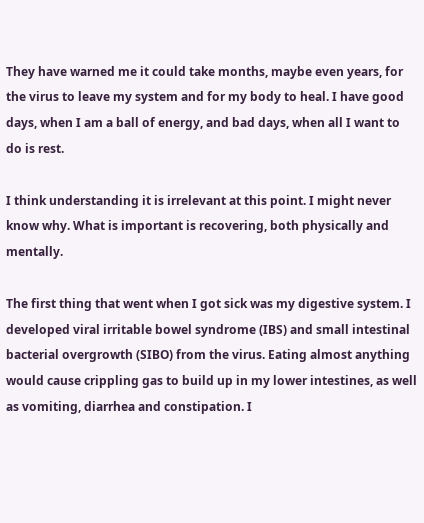They have warned me it could take months, maybe even years, for the virus to leave my system and for my body to heal. I have good days, when I am a ball of energy, and bad days, when all I want to do is rest.

I think understanding it is irrelevant at this point. I might never know why. What is important is recovering, both physically and mentally.

The first thing that went when I got sick was my digestive system. I developed viral irritable bowel syndrome (IBS) and small intestinal bacterial overgrowth (SIBO) from the virus. Eating almost anything would cause crippling gas to build up in my lower intestines, as well as vomiting, diarrhea and constipation. I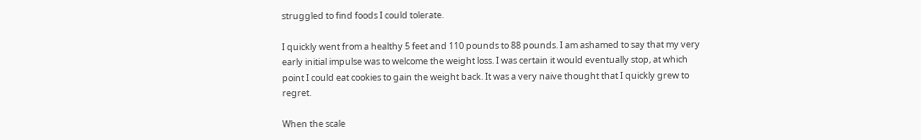struggled to find foods I could tolerate.

I quickly went from a healthy 5 feet and 110 pounds to 88 pounds. I am ashamed to say that my very early initial impulse was to welcome the weight loss. I was certain it would eventually stop, at which point I could eat cookies to gain the weight back. It was a very naive thought that I quickly grew to regret.

When the scale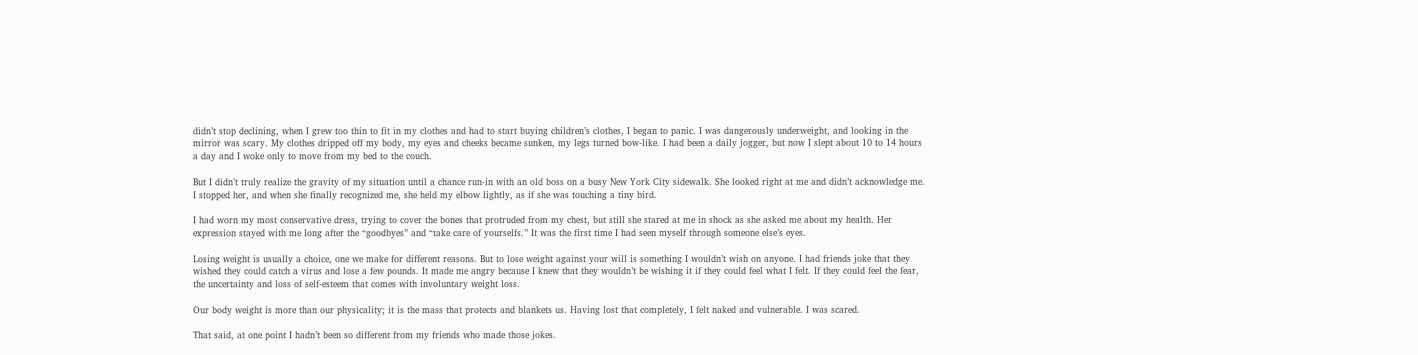didn’t stop declining, when I grew too thin to fit in my clothes and had to start buying children’s clothes, I began to panic. I was dangerously underweight, and looking in the mirror was scary. My clothes dripped off my body, my eyes and cheeks became sunken, my legs turned bow-like. I had been a daily jogger, but now I slept about 10 to 14 hours a day and I woke only to move from my bed to the couch.

But I didn’t truly realize the gravity of my situation until a chance run-in with an old boss on a busy New York City sidewalk. She looked right at me and didn’t acknowledge me. I stopped her, and when she finally recognized me, she held my elbow lightly, as if she was touching a tiny bird.

I had worn my most conservative dress, trying to cover the bones that protruded from my chest, but still she stared at me in shock as she asked me about my health. Her expression stayed with me long after the “goodbyes” and “take care of yourselfs.” It was the first time I had seen myself through someone else’s eyes.

Losing weight is usually a choice, one we make for different reasons. But to lose weight against your will is something I wouldn’t wish on anyone. I had friends joke that they wished they could catch a virus and lose a few pounds. It made me angry because I knew that they wouldn’t be wishing it if they could feel what I felt. If they could feel the fear, the uncertainty and loss of self-esteem that comes with involuntary weight loss.

Our body weight is more than our physicality; it is the mass that protects and blankets us. Having lost that completely, I felt naked and vulnerable. I was scared.

That said, at one point I hadn’t been so different from my friends who made those jokes.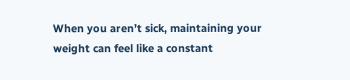When you aren’t sick, maintaining your weight can feel like a constant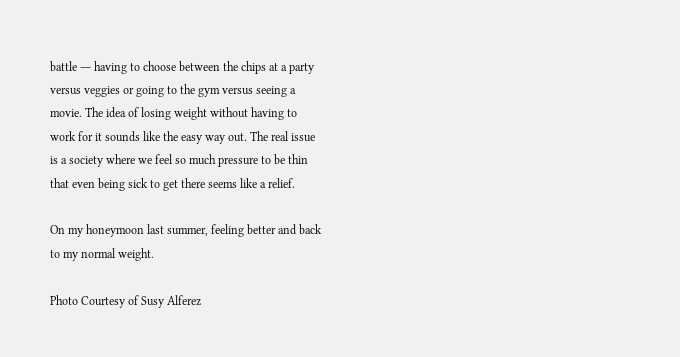battle ― having to choose between the chips at a party versus veggies or going to the gym versus seeing a movie. The idea of losing weight without having to work for it sounds like the easy way out. The real issue is a society where we feel so much pressure to be thin that even being sick to get there seems like a relief.

On my honeymoon last summer, feeling better and back to my normal weight.

Photo Courtesy of Susy Alferez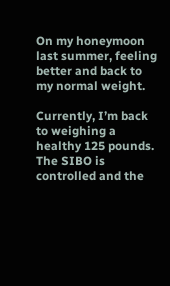On my honeymoon last summer, feeling better and back to my normal weight.

Currently, I’m back to weighing a healthy 125 pounds. The SIBO is controlled and the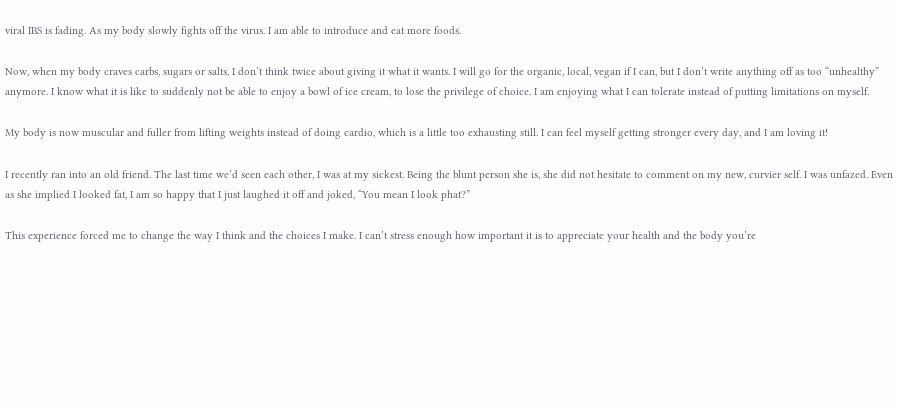viral IBS is fading. As my body slowly fights off the virus. I am able to introduce and eat more foods.

Now, when my body craves carbs, sugars or salts, I don’t think twice about giving it what it wants. I will go for the organic, local, vegan if I can, but I don’t write anything off as too “unhealthy” anymore. I know what it is like to suddenly not be able to enjoy a bowl of ice cream, to lose the privilege of choice. I am enjoying what I can tolerate instead of putting limitations on myself.

My body is now muscular and fuller from lifting weights instead of doing cardio, which is a little too exhausting still. I can feel myself getting stronger every day, and I am loving it!

I recently ran into an old friend. The last time we’d seen each other, I was at my sickest. Being the blunt person she is, she did not hesitate to comment on my new, curvier self. I was unfazed. Even as she implied I looked fat, I am so happy that I just laughed it off and joked, “You mean I look phat?”

This experience forced me to change the way I think and the choices I make. I can’t stress enough how important it is to appreciate your health and the body you’re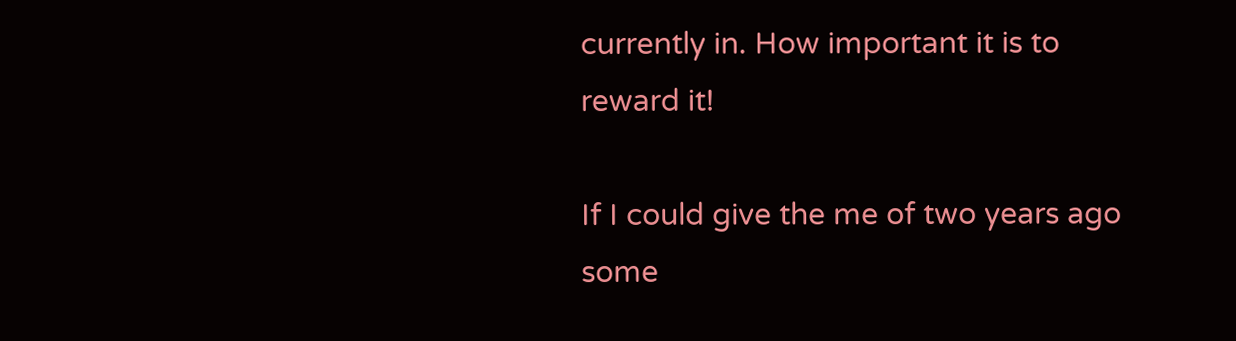currently in. How important it is to reward it!

If I could give the me of two years ago some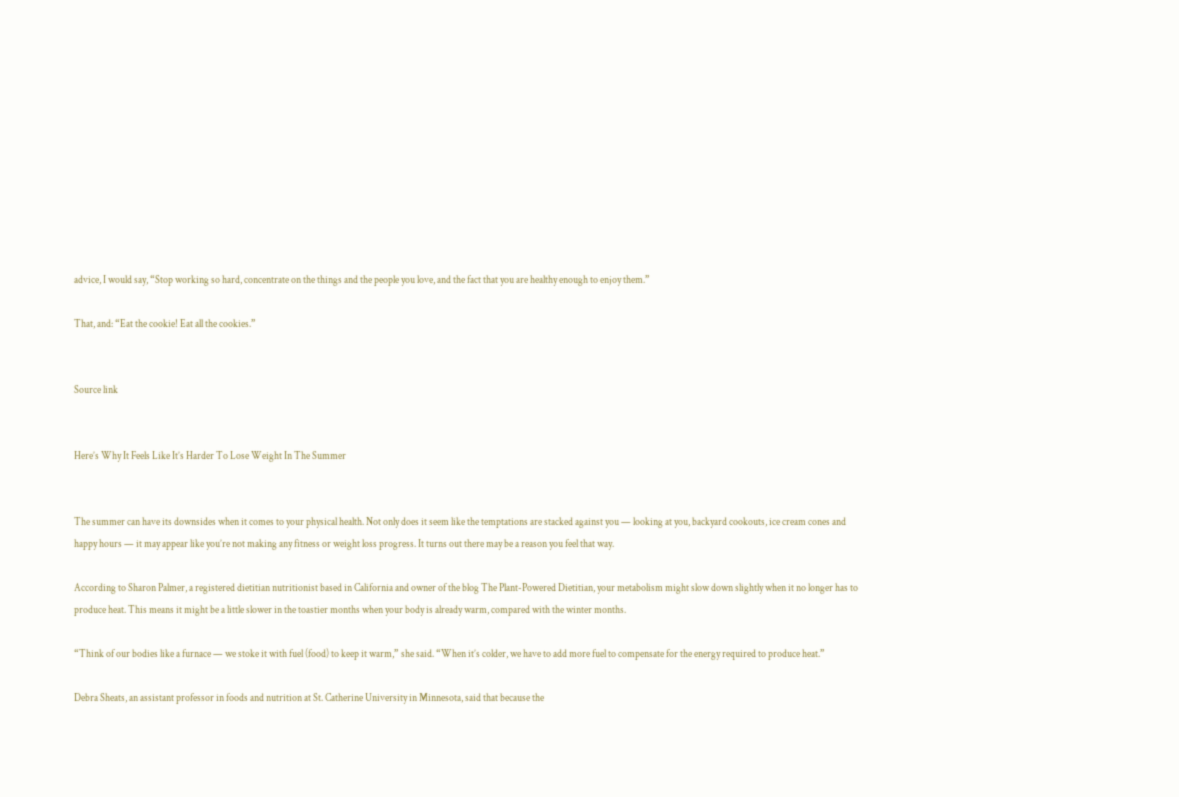advice, I would say, “Stop working so hard, concentrate on the things and the people you love, and the fact that you are healthy enough to enjoy them.”

That, and: “Eat the cookie! Eat all the cookies.”


Source link


Here’s Why It Feels Like It’s Harder To Lose Weight In The Summer


The summer can have its downsides when it comes to your physical health. Not only does it seem like the temptations are stacked against you — looking at you, backyard cookouts, ice cream cones and happy hours — it may appear like you’re not making any fitness or weight loss progress. It turns out there may be a reason you feel that way.

According to Sharon Palmer, a registered dietitian nutritionist based in California and owner of the blog The Plant-Powered Dietitian, your metabolism might slow down slightly when it no longer has to produce heat. This means it might be a little slower in the toastier months when your body is already warm, compared with the winter months.

“Think of our bodies like a furnace — we stoke it with fuel (food) to keep it warm,” she said. “When it’s colder, we have to add more fuel to compensate for the energy required to produce heat.”

Debra Sheats, an assistant professor in foods and nutrition at St. Catherine University in Minnesota, said that because the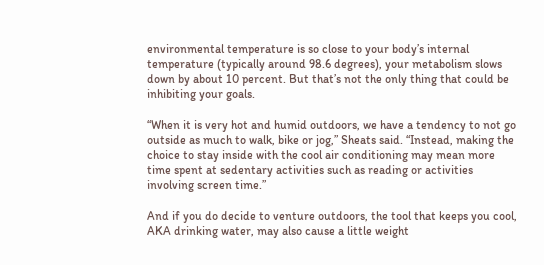environmental temperature is so close to your body’s internal temperature (typically around 98.6 degrees), your metabolism slows down by about 10 percent. But that’s not the only thing that could be inhibiting your goals.

“When it is very hot and humid outdoors, we have a tendency to not go outside as much to walk, bike or jog,” Sheats said. “Instead, making the choice to stay inside with the cool air conditioning may mean more time spent at sedentary activities such as reading or activities involving screen time.”

And if you do decide to venture outdoors, the tool that keeps you cool, AKA drinking water, may also cause a little weight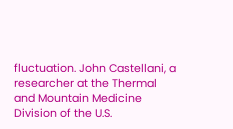fluctuation. John Castellani, a researcher at the Thermal and Mountain Medicine Division of the U.S.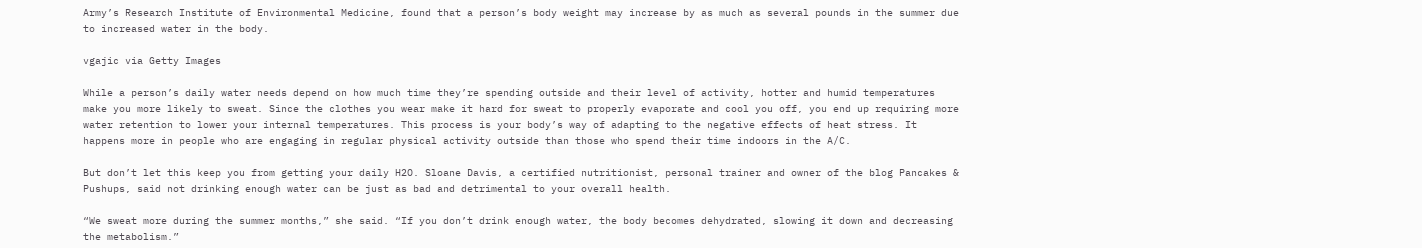Army’s Research Institute of Environmental Medicine, found that a person’s body weight may increase by as much as several pounds in the summer due to increased water in the body.

vgajic via Getty Images

While a person’s daily water needs depend on how much time they’re spending outside and their level of activity, hotter and humid temperatures make you more likely to sweat. Since the clothes you wear make it hard for sweat to properly evaporate and cool you off, you end up requiring more water retention to lower your internal temperatures. This process is your body’s way of adapting to the negative effects of heat stress. It happens more in people who are engaging in regular physical activity outside than those who spend their time indoors in the A/C.

But don’t let this keep you from getting your daily H2O. Sloane Davis, a certified nutritionist, personal trainer and owner of the blog Pancakes & Pushups, said not drinking enough water can be just as bad and detrimental to your overall health.

“We sweat more during the summer months,” she said. “If you don’t drink enough water, the body becomes dehydrated, slowing it down and decreasing the metabolism.”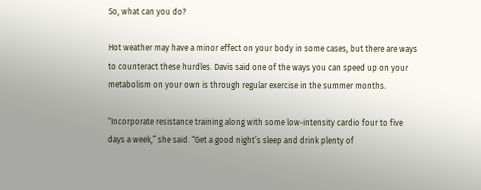So, what can you do?

Hot weather may have a minor effect on your body in some cases, but there are ways to counteract these hurdles. Davis said one of the ways you can speed up on your metabolism on your own is through regular exercise in the summer months.

“Incorporate resistance training along with some low-intensity cardio four to five days a week,” she said. “Get a good night’s sleep and drink plenty of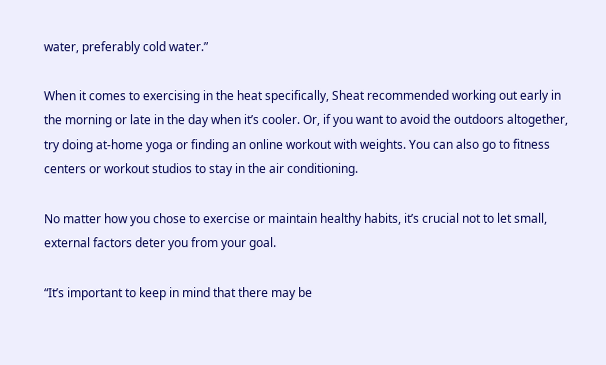water, preferably cold water.”

When it comes to exercising in the heat specifically, Sheat recommended working out early in the morning or late in the day when it’s cooler. Or, if you want to avoid the outdoors altogether, try doing at-home yoga or finding an online workout with weights. You can also go to fitness centers or workout studios to stay in the air conditioning.

No matter how you chose to exercise or maintain healthy habits, it’s crucial not to let small, external factors deter you from your goal.

“It’s important to keep in mind that there may be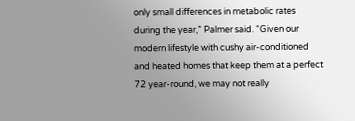only small differences in metabolic rates during the year,” Palmer said. “Given our modern lifestyle with cushy air-conditioned and heated homes that keep them at a perfect 72 year-round, we may not really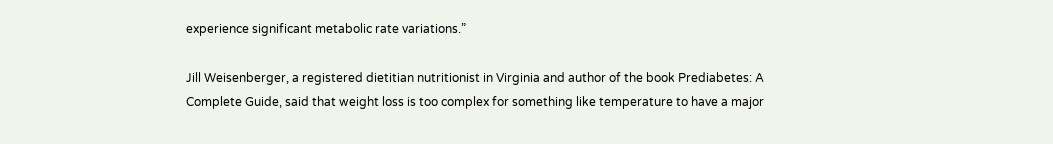experience significant metabolic rate variations.”

Jill Weisenberger, a registered dietitian nutritionist in Virginia and author of the book Prediabetes: A Complete Guide, said that weight loss is too complex for something like temperature to have a major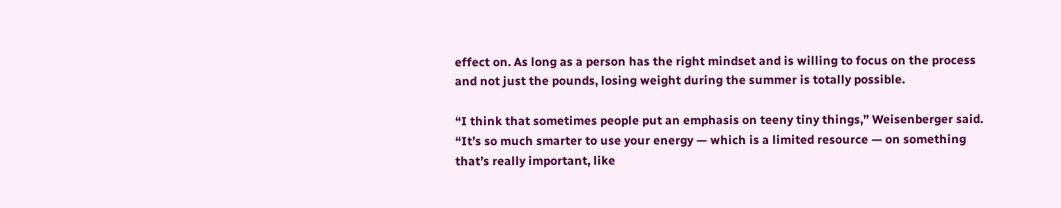effect on. As long as a person has the right mindset and is willing to focus on the process and not just the pounds, losing weight during the summer is totally possible.

“I think that sometimes people put an emphasis on teeny tiny things,” Weisenberger said. “It’s so much smarter to use your energy — which is a limited resource — on something that’s really important, like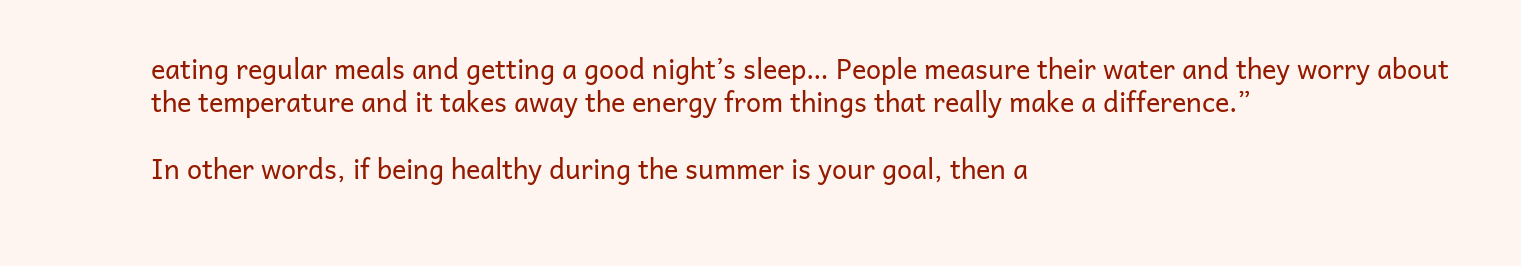eating regular meals and getting a good night’s sleep… People measure their water and they worry about the temperature and it takes away the energy from things that really make a difference.”

In other words, if being healthy during the summer is your goal, then a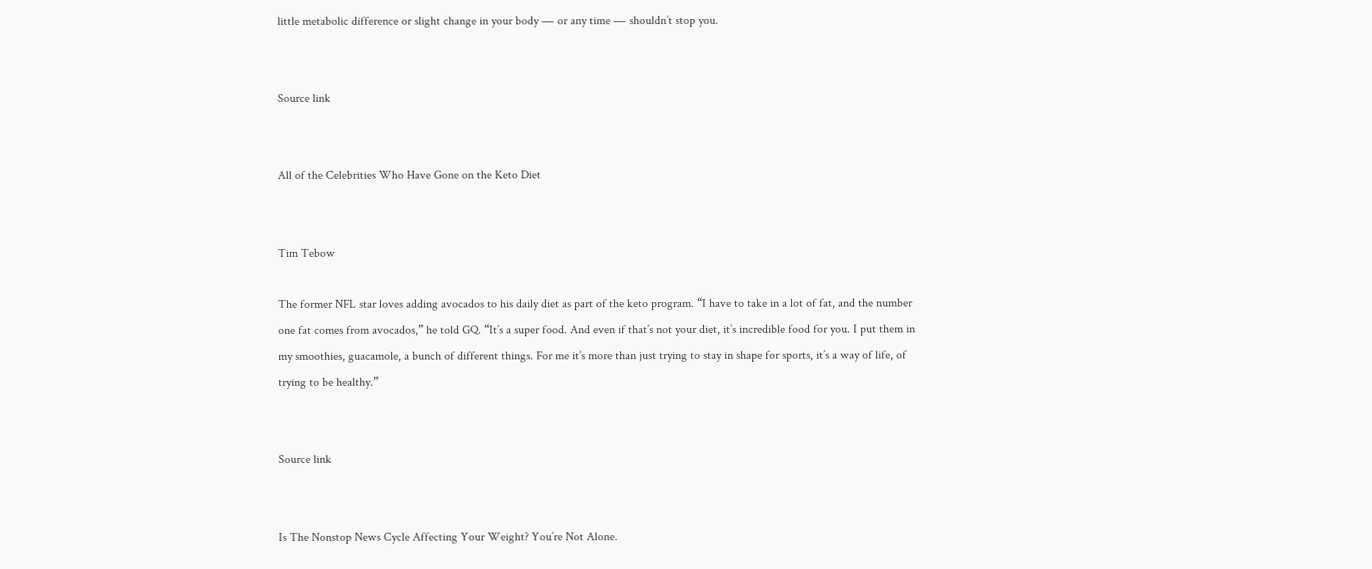little metabolic difference or slight change in your body ― or any time ― shouldn’t stop you.


Source link


All of the Celebrities Who Have Gone on the Keto Diet


Tim Tebow

The former NFL star loves adding avocados to his daily diet as part of the keto program. “I have to take in a lot of fat, and the number one fat comes from avocados,” he told GQ. “It’s a super food. And even if that’s not your diet, it’s incredible food for you. I put them in my smoothies, guacamole, a bunch of different things. For me it’s more than just trying to stay in shape for sports, it’s a way of life, of trying to be healthy.”


Source link


Is The Nonstop News Cycle Affecting Your Weight? You’re Not Alone.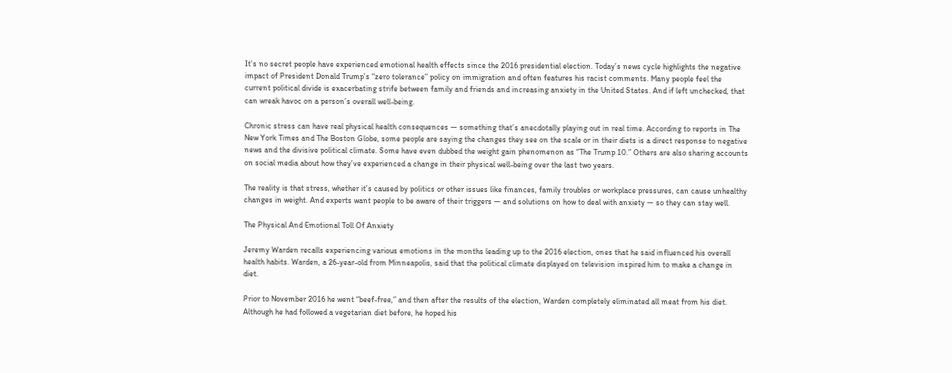It’s no secret people have experienced emotional health effects since the 2016 presidential election. Today’s news cycle highlights the negative impact of President Donald Trump’s “zero tolerance” policy on immigration and often features his racist comments. Many people feel the current political divide is exacerbating strife between family and friends and increasing anxiety in the United States. And if left unchecked, that can wreak havoc on a person’s overall well-being.

Chronic stress can have real physical health consequences ― something that’s anecdotally playing out in real time. According to reports in The New York Times and The Boston Globe, some people are saying the changes they see on the scale or in their diets is a direct response to negative news and the divisive political climate. Some have even dubbed the weight gain phenomenon as “The Trump 10.” Others are also sharing accounts on social media about how they’ve experienced a change in their physical well-being over the last two years.

The reality is that stress, whether it’s caused by politics or other issues like finances, family troubles or workplace pressures, can cause unhealthy changes in weight. And experts want people to be aware of their triggers ― and solutions on how to deal with anxiety ― so they can stay well.

The Physical And Emotional Toll Of Anxiety

Jeremy Warden recalls experiencing various emotions in the months leading up to the 2016 election, ones that he said influenced his overall health habits. Warden, a 26-year-old from Minneapolis, said that the political climate displayed on television inspired him to make a change in diet.

Prior to November 2016 he went “beef-free,” and then after the results of the election, Warden completely eliminated all meat from his diet. Although he had followed a vegetarian diet before, he hoped his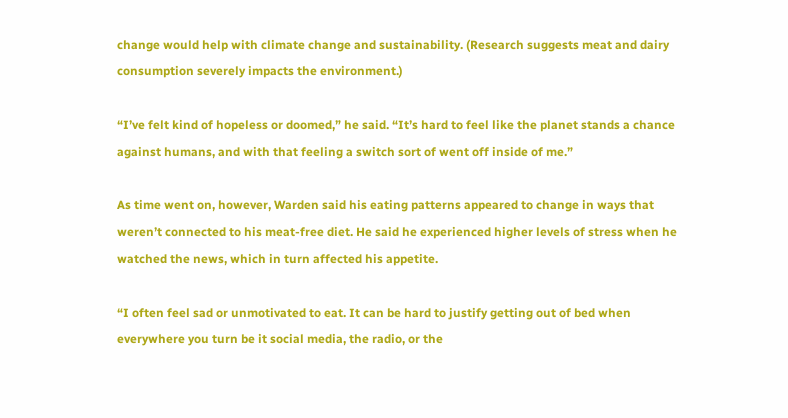change would help with climate change and sustainability. (Research suggests meat and dairy consumption severely impacts the environment.)

“I’ve felt kind of hopeless or doomed,” he said. “It’s hard to feel like the planet stands a chance against humans, and with that feeling a switch sort of went off inside of me.”

As time went on, however, Warden said his eating patterns appeared to change in ways that weren’t connected to his meat-free diet. He said he experienced higher levels of stress when he watched the news, which in turn affected his appetite.

“I often feel sad or unmotivated to eat. It can be hard to justify getting out of bed when everywhere you turn be it social media, the radio, or the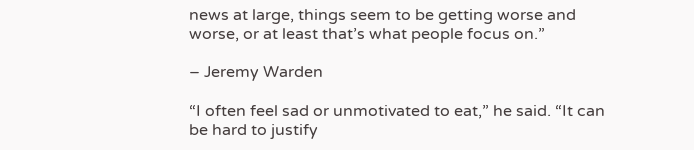news at large, things seem to be getting worse and worse, or at least that’s what people focus on.”

– Jeremy Warden

“I often feel sad or unmotivated to eat,” he said. “It can be hard to justify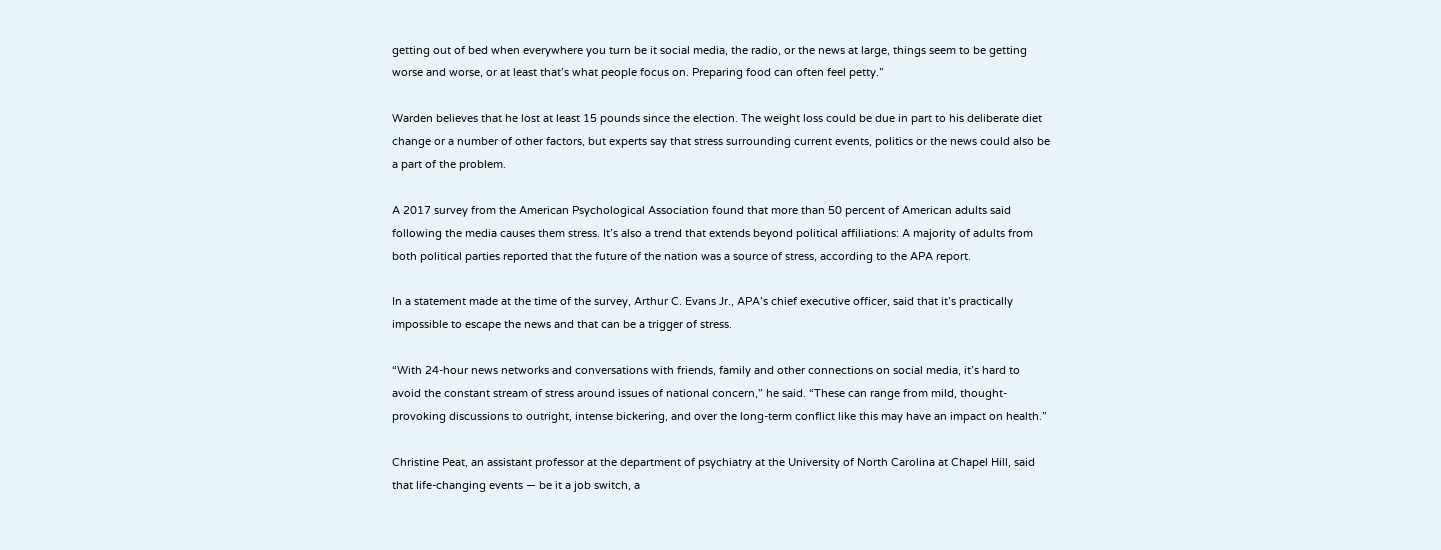getting out of bed when everywhere you turn be it social media, the radio, or the news at large, things seem to be getting worse and worse, or at least that’s what people focus on. Preparing food can often feel petty.”

Warden believes that he lost at least 15 pounds since the election. The weight loss could be due in part to his deliberate diet change or a number of other factors, but experts say that stress surrounding current events, politics or the news could also be a part of the problem.

A 2017 survey from the American Psychological Association found that more than 50 percent of American adults said following the media causes them stress. It’s also a trend that extends beyond political affiliations: A majority of adults from both political parties reported that the future of the nation was a source of stress, according to the APA report.

In a statement made at the time of the survey, Arthur C. Evans Jr., APA’s chief executive officer, said that it’s practically impossible to escape the news and that can be a trigger of stress.

“With 24-hour news networks and conversations with friends, family and other connections on social media, it’s hard to avoid the constant stream of stress around issues of national concern,” he said. “These can range from mild, thought-provoking discussions to outright, intense bickering, and over the long-term conflict like this may have an impact on health.”

Christine Peat, an assistant professor at the department of psychiatry at the University of North Carolina at Chapel Hill, said that life-changing events ― be it a job switch, a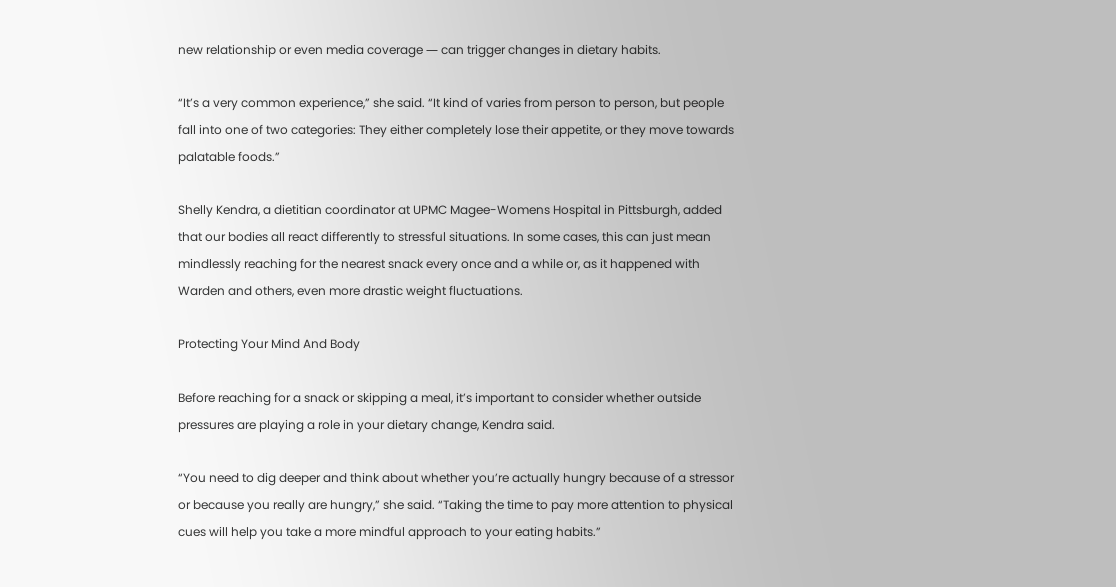new relationship or even media coverage ― can trigger changes in dietary habits.

“It’s a very common experience,” she said. “It kind of varies from person to person, but people fall into one of two categories: They either completely lose their appetite, or they move towards palatable foods.”

Shelly Kendra, a dietitian coordinator at UPMC Magee-Womens Hospital in Pittsburgh, added that our bodies all react differently to stressful situations. In some cases, this can just mean mindlessly reaching for the nearest snack every once and a while or, as it happened with Warden and others, even more drastic weight fluctuations.

Protecting Your Mind And Body

Before reaching for a snack or skipping a meal, it’s important to consider whether outside pressures are playing a role in your dietary change, Kendra said.

“You need to dig deeper and think about whether you’re actually hungry because of a stressor or because you really are hungry,” she said. “Taking the time to pay more attention to physical cues will help you take a more mindful approach to your eating habits.”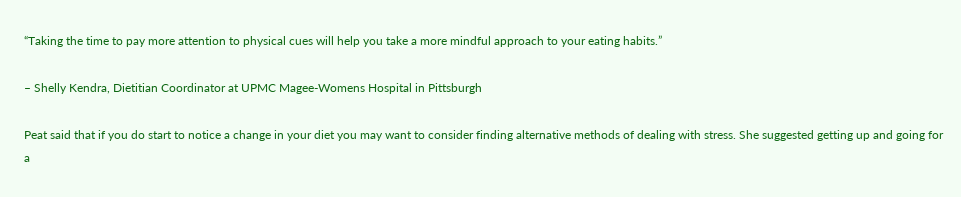“Taking the time to pay more attention to physical cues will help you take a more mindful approach to your eating habits.”

– Shelly Kendra, Dietitian Coordinator at UPMC Magee-Womens Hospital in Pittsburgh

Peat said that if you do start to notice a change in your diet you may want to consider finding alternative methods of dealing with stress. She suggested getting up and going for a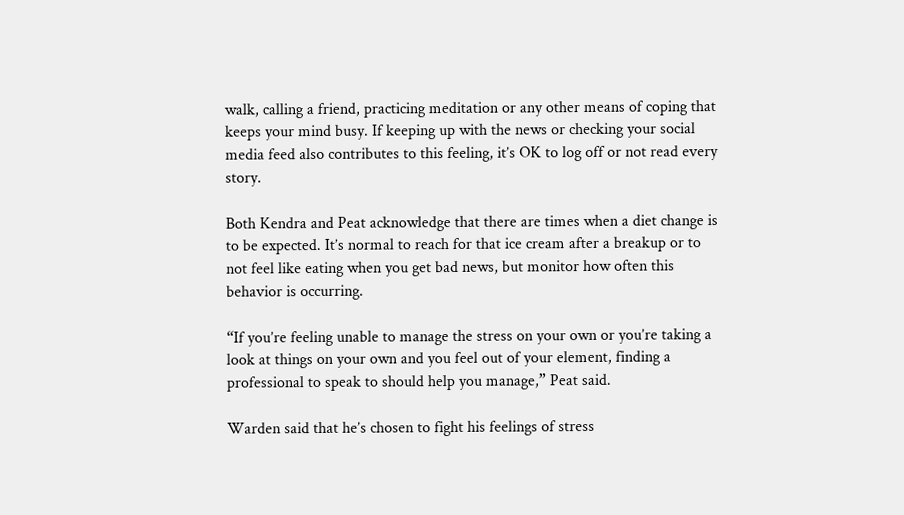walk, calling a friend, practicing meditation or any other means of coping that keeps your mind busy. If keeping up with the news or checking your social media feed also contributes to this feeling, it’s OK to log off or not read every story.

Both Kendra and Peat acknowledge that there are times when a diet change is to be expected. It’s normal to reach for that ice cream after a breakup or to not feel like eating when you get bad news, but monitor how often this behavior is occurring.

“If you’re feeling unable to manage the stress on your own or you’re taking a look at things on your own and you feel out of your element, finding a professional to speak to should help you manage,” Peat said.

Warden said that he’s chosen to fight his feelings of stress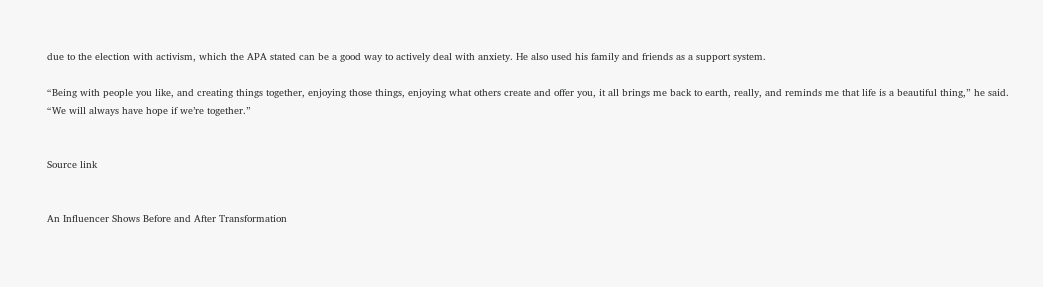due to the election with activism, which the APA stated can be a good way to actively deal with anxiety. He also used his family and friends as a support system.

“Being with people you like, and creating things together, enjoying those things, enjoying what others create and offer you, it all brings me back to earth, really, and reminds me that life is a beautiful thing,” he said. “We will always have hope if we’re together.”


Source link


An Influencer Shows Before and After Transformation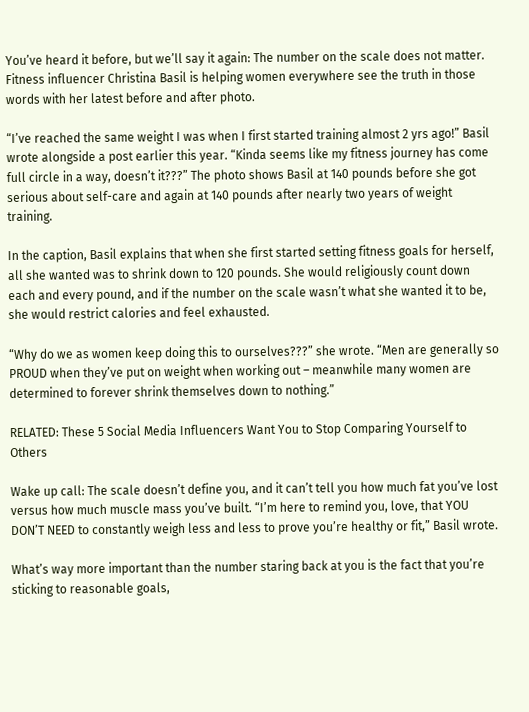You’ve heard it before, but we’ll say it again: The number on the scale does not matter. Fitness influencer Christina Basil is helping women everywhere see the truth in those words with her latest before and after photo.

“I’ve reached the same weight I was when I first started training almost 2 yrs ago!” Basil wrote alongside a post earlier this year. “Kinda seems like my fitness journey has come full circle in a way, doesn’t it???” The photo shows Basil at 140 pounds before she got serious about self-care and again at 140 pounds after nearly two years of weight training.

In the caption, Basil explains that when she first started setting fitness goals for herself, all she wanted was to shrink down to 120 pounds. She would religiously count down each and every pound, and if the number on the scale wasn’t what she wanted it to be, she would restrict calories and feel exhausted.

“Why do we as women keep doing this to ourselves???” she wrote. “Men are generally so PROUD when they’ve put on weight when working out – meanwhile many women are determined to forever shrink themselves down to nothing.”

RELATED: These 5 Social Media Influencers Want You to Stop Comparing Yourself to Others

Wake up call: The scale doesn’t define you, and it can’t tell you how much fat you’ve lost versus how much muscle mass you’ve built. “I’m here to remind you, love, that YOU DON’T NEED to constantly weigh less and less to prove you’re healthy or fit,” Basil wrote.

What’s way more important than the number staring back at you is the fact that you’re sticking to reasonable goals,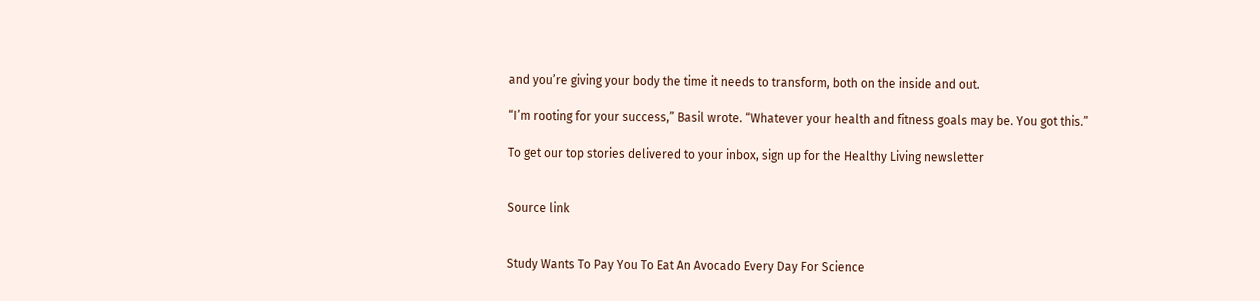and you’re giving your body the time it needs to transform, both on the inside and out.

“I’m rooting for your success,” Basil wrote. “Whatever your health and fitness goals may be. You got this.”

To get our top stories delivered to your inbox, sign up for the Healthy Living newsletter


Source link


Study Wants To Pay You To Eat An Avocado Every Day For Science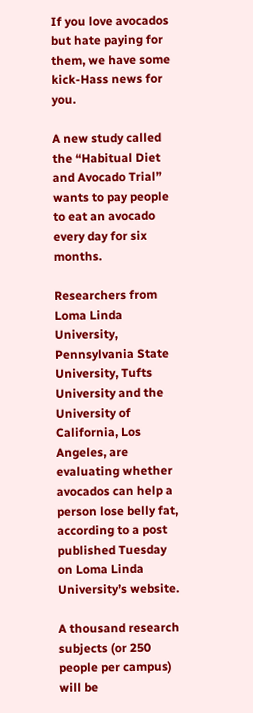If you love avocados but hate paying for them, we have some kick-Hass news for you.

A new study called the “Habitual Diet and Avocado Trial” wants to pay people to eat an avocado every day for six months.

Researchers from Loma Linda University, Pennsylvania State University, Tufts University and the University of California, Los Angeles, are evaluating whether avocados can help a person lose belly fat, according to a post published Tuesday on Loma Linda University’s website.

A thousand research subjects (or 250 people per campus) will be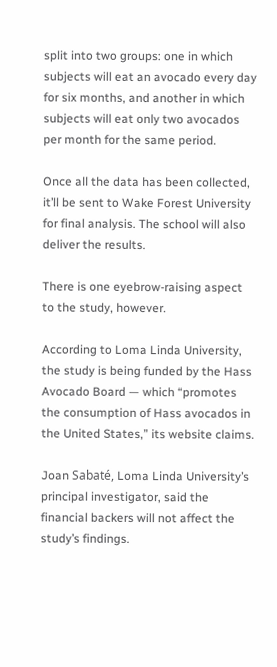split into two groups: one in which subjects will eat an avocado every day for six months, and another in which subjects will eat only two avocados per month for the same period.

Once all the data has been collected, it’ll be sent to Wake Forest University for final analysis. The school will also deliver the results.

There is one eyebrow-raising aspect to the study, however.

According to Loma Linda University, the study is being funded by the Hass Avocado Board — which “promotes the consumption of Hass avocados in the United States,” its website claims.

Joan Sabaté, Loma Linda University’s principal investigator, said the financial backers will not affect the study’s findings.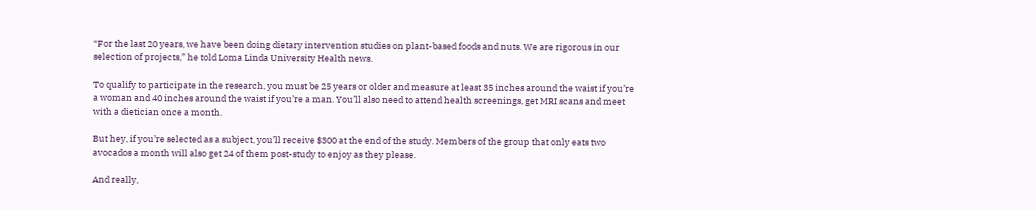“For the last 20 years, we have been doing dietary intervention studies on plant-based foods and nuts. We are rigorous in our selection of projects,” he told Loma Linda University Health news.

To qualify to participate in the research, you must be 25 years or older and measure at least 35 inches around the waist if you’re a woman and 40 inches around the waist if you’re a man. You’ll also need to attend health screenings, get MRI scans and meet with a dietician once a month.

But hey, if you’re selected as a subject, you’ll receive $300 at the end of the study. Members of the group that only eats two avocados a month will also get 24 of them post-study to enjoy as they please.

And really,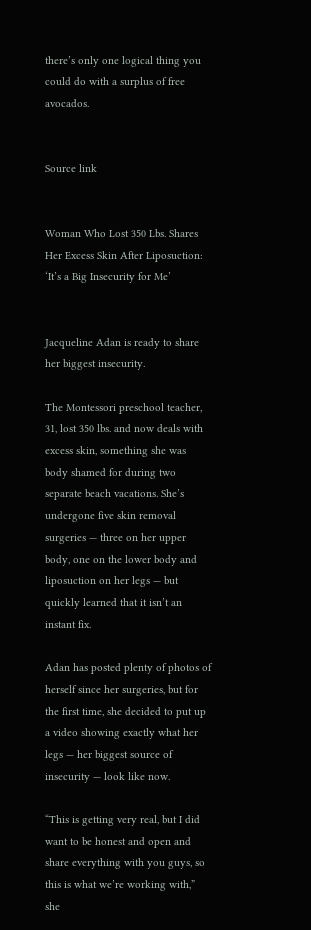there’s only one logical thing you could do with a surplus of free avocados.


Source link


Woman Who Lost 350 Lbs. Shares Her Excess Skin After Liposuction: ‘It’s a Big Insecurity for Me’


Jacqueline Adan is ready to share her biggest insecurity.

The Montessori preschool teacher, 31, lost 350 lbs. and now deals with excess skin, something she was body shamed for during two separate beach vacations. She’s undergone five skin removal surgeries — three on her upper body, one on the lower body and liposuction on her legs — but quickly learned that it isn’t an instant fix.

Adan has posted plenty of photos of herself since her surgeries, but for the first time, she decided to put up a video showing exactly what her legs — her biggest source of insecurity — look like now.

“This is getting very real, but I did want to be honest and open and share everything with you guys, so this is what we’re working with,” she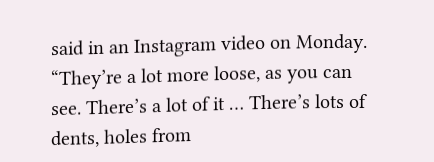said in an Instagram video on Monday. “They’re a lot more loose, as you can see. There’s a lot of it … There’s lots of dents, holes from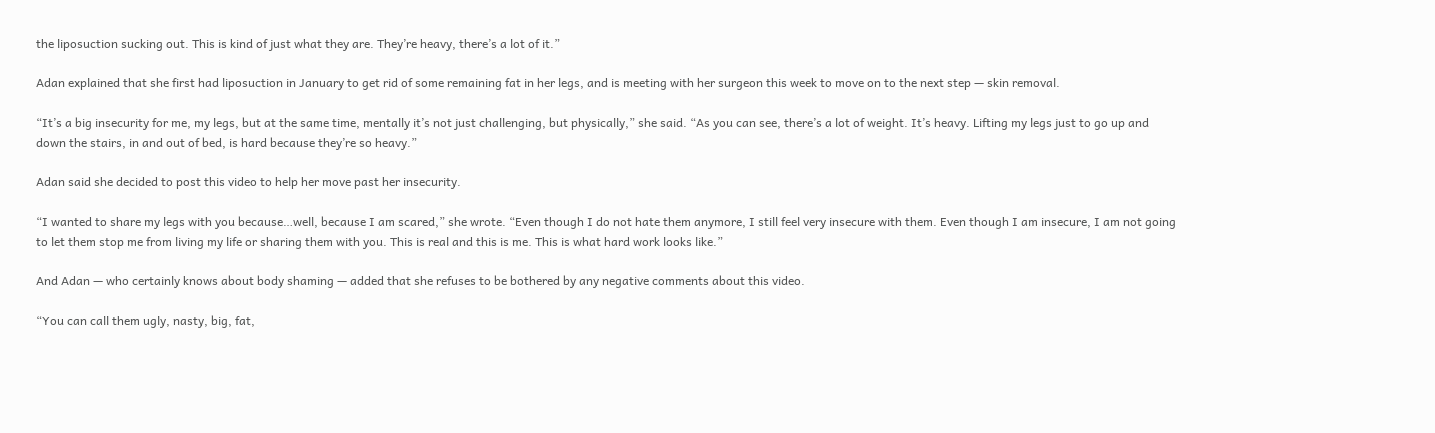the liposuction sucking out. This is kind of just what they are. They’re heavy, there’s a lot of it.”

Adan explained that she first had liposuction in January to get rid of some remaining fat in her legs, and is meeting with her surgeon this week to move on to the next step — skin removal.

“It’s a big insecurity for me, my legs, but at the same time, mentally it’s not just challenging, but physically,” she said. “As you can see, there’s a lot of weight. It’s heavy. Lifting my legs just to go up and down the stairs, in and out of bed, is hard because they’re so heavy.”

Adan said she decided to post this video to help her move past her insecurity.

“I wanted to share my legs with you because…well, because I am scared,” she wrote. “Even though I do not hate them anymore, I still feel very insecure with them. Even though I am insecure, I am not going to let them stop me from living my life or sharing them with you. This is real and this is me. This is what hard work looks like.”

And Adan — who certainly knows about body shaming — added that she refuses to be bothered by any negative comments about this video.

“You can call them ugly, nasty, big, fat,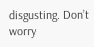disgusting. Don’t worry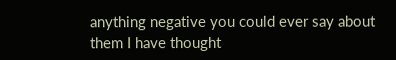anything negative you could ever say about them I have thought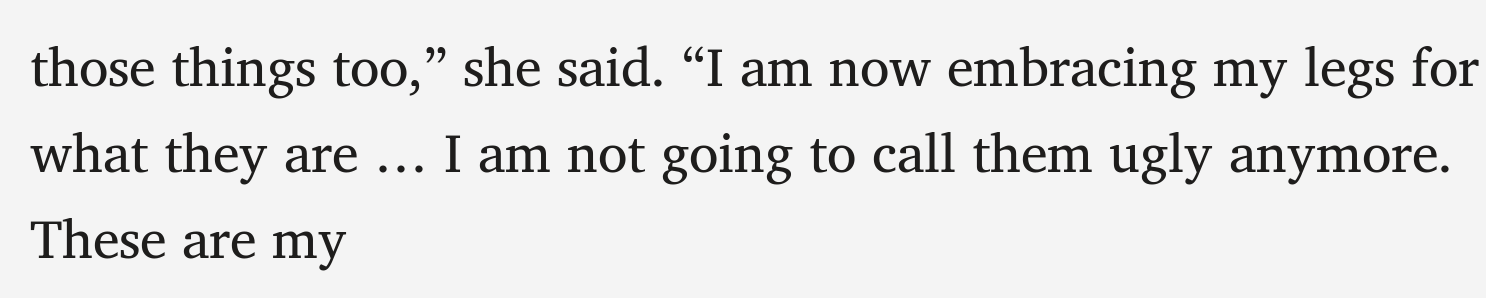those things too,” she said. “I am now embracing my legs for what they are … I am not going to call them ugly anymore. These are my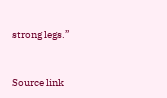strong legs.”


Source link